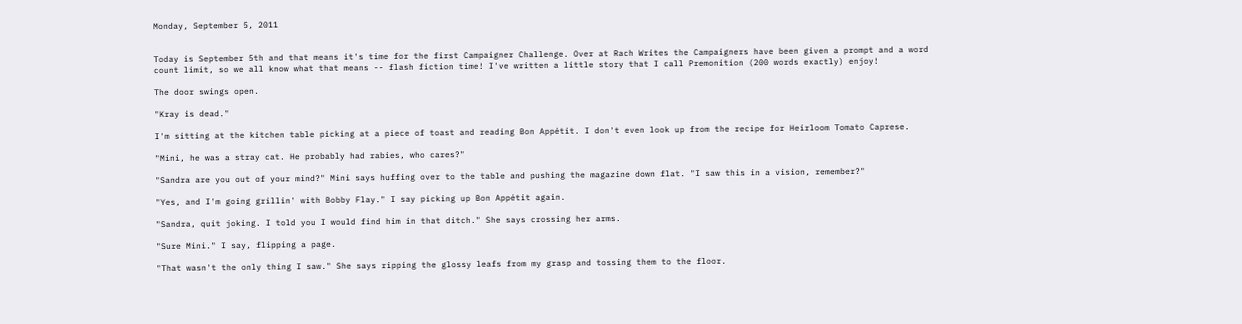Monday, September 5, 2011


Today is September 5th and that means it's time for the first Campaigner Challenge. Over at Rach Writes the Campaigners have been given a prompt and a word count limit, so we all know what that means -- flash fiction time! I've written a little story that I call Premonition (200 words exactly) enjoy!

The door swings open.

"Kray is dead."

I'm sitting at the kitchen table picking at a piece of toast and reading Bon Appétit. I don't even look up from the recipe for Heirloom Tomato Caprese.

"Mini, he was a stray cat. He probably had rabies, who cares?"

"Sandra are you out of your mind?" Mini says huffing over to the table and pushing the magazine down flat. "I saw this in a vision, remember?"

"Yes, and I'm going grillin' with Bobby Flay." I say picking up Bon Appétit again.

"Sandra, quit joking. I told you I would find him in that ditch." She says crossing her arms.

"Sure Mini." I say, flipping a page.

"That wasn't the only thing I saw." She says ripping the glossy leafs from my grasp and tossing them to the floor.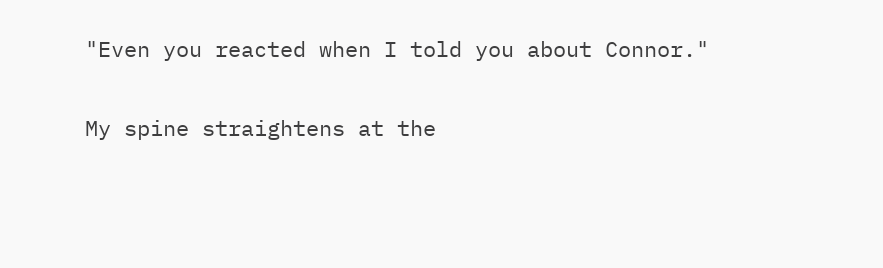"Even you reacted when I told you about Connor."

My spine straightens at the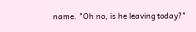name. "Oh no, is he leaving today?"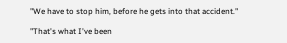"We have to stop him, before he gets into that accident."

"That's what I've been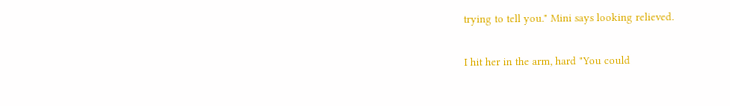trying to tell you." Mini says looking relieved.

I hit her in the arm, hard "You could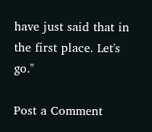have just said that in the first place. Let's go."

Post a Comment